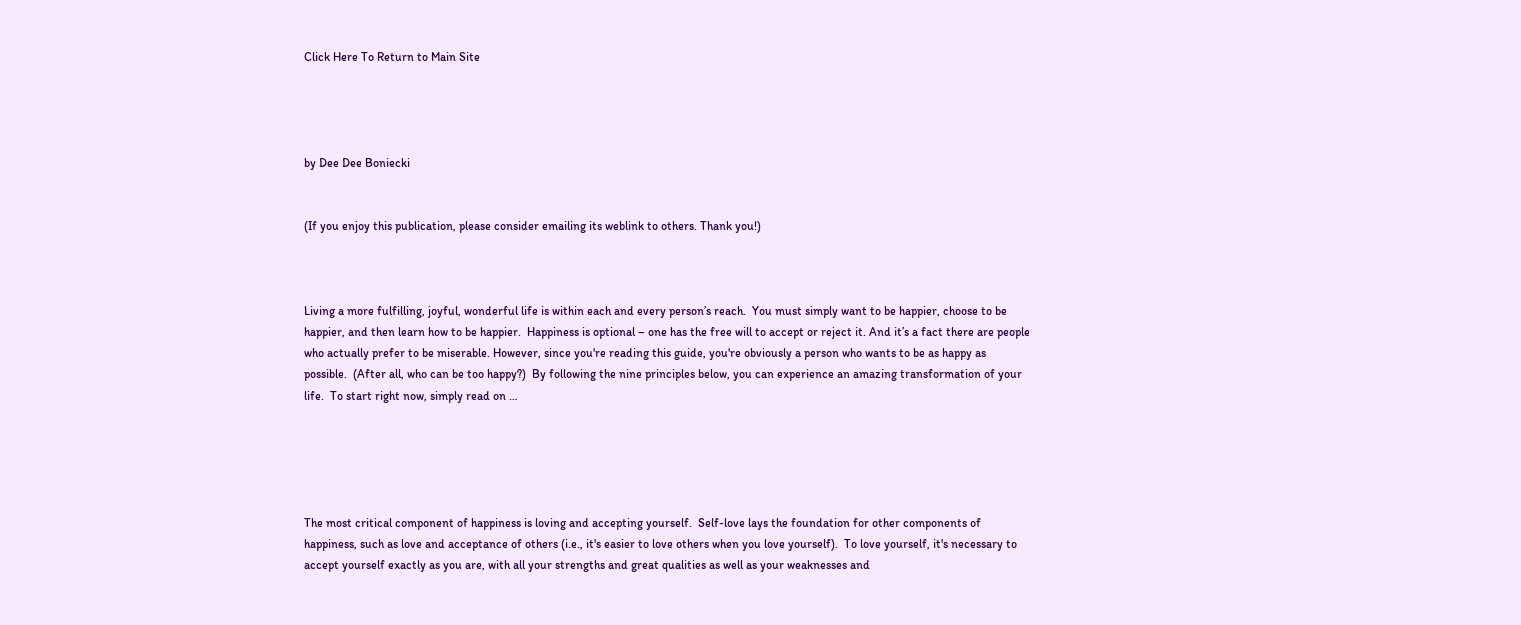Click Here To Return to Main Site




by Dee Dee Boniecki


(If you enjoy this publication, please consider emailing its weblink to others. Thank you!)



Living a more fulfilling, joyful, wonderful life is within each and every person’s reach.  You must simply want to be happier, choose to be happier, and then learn how to be happier.  Happiness is optional – one has the free will to accept or reject it. And it’s a fact there are people who actually prefer to be miserable. However, since you're reading this guide, you're obviously a person who wants to be as happy as possible.  (After all, who can be too happy?)  By following the nine principles below, you can experience an amazing transformation of your life.  To start right now, simply read on …





The most critical component of happiness is loving and accepting yourself.  Self-love lays the foundation for other components of happiness, such as love and acceptance of others (i.e., it's easier to love others when you love yourself).  To love yourself, it's necessary to accept yourself exactly as you are, with all your strengths and great qualities as well as your weaknesses and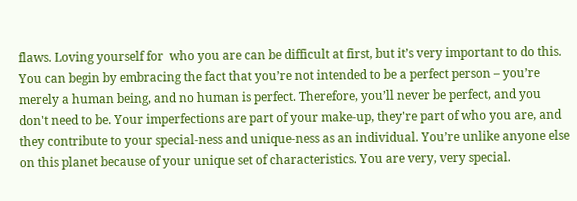flaws. Loving yourself for  who you are can be difficult at first, but it’s very important to do this. You can begin by embracing the fact that you’re not intended to be a perfect person – you’re merely a human being, and no human is perfect. Therefore, you’ll never be perfect, and you don't need to be. Your imperfections are part of your make-up, they're part of who you are, and they contribute to your special-ness and unique-ness as an individual. You’re unlike anyone else on this planet because of your unique set of characteristics. You are very, very special.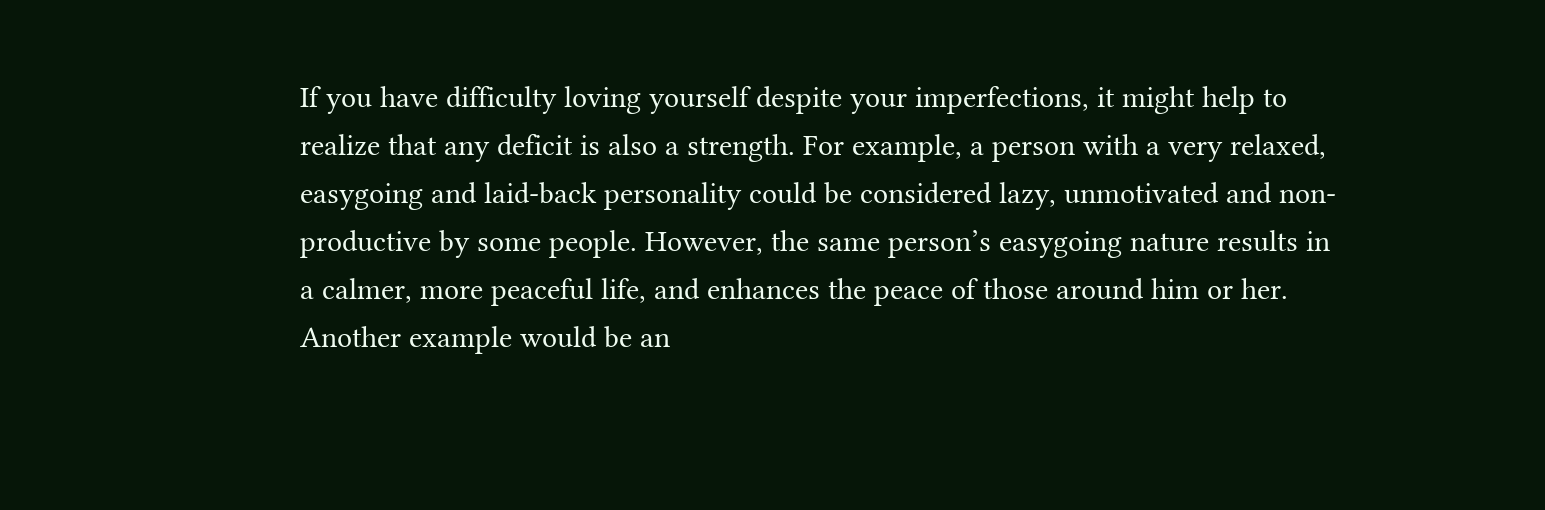If you have difficulty loving yourself despite your imperfections, it might help to realize that any deficit is also a strength. For example, a person with a very relaxed, easygoing and laid-back personality could be considered lazy, unmotivated and non-productive by some people. However, the same person’s easygoing nature results in a calmer, more peaceful life, and enhances the peace of those around him or her.  Another example would be an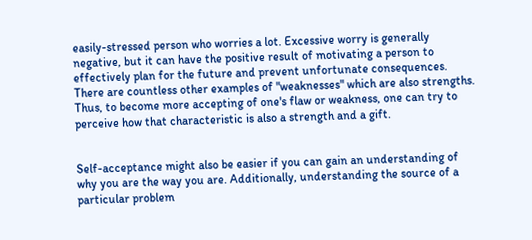easily-stressed person who worries a lot. Excessive worry is generally negative, but it can have the positive result of motivating a person to effectively plan for the future and prevent unfortunate consequences. There are countless other examples of "weaknesses" which are also strengths. Thus, to become more accepting of one's flaw or weakness, one can try to perceive how that characteristic is also a strength and a gift.


Self-acceptance might also be easier if you can gain an understanding of why you are the way you are. Additionally, understanding the source of a particular problem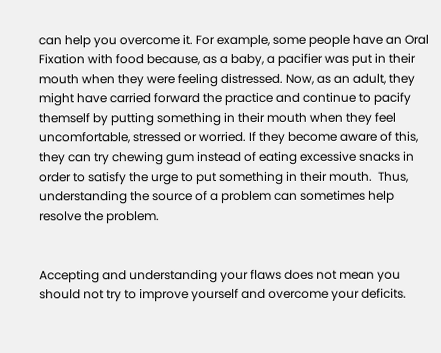can help you overcome it. For example, some people have an Oral Fixation with food because, as a baby, a pacifier was put in their mouth when they were feeling distressed. Now, as an adult, they might have carried forward the practice and continue to pacify themself by putting something in their mouth when they feel uncomfortable, stressed or worried. If they become aware of this, they can try chewing gum instead of eating excessive snacks in order to satisfy the urge to put something in their mouth.  Thus, understanding the source of a problem can sometimes help resolve the problem.


Accepting and understanding your flaws does not mean you should not try to improve yourself and overcome your deficits.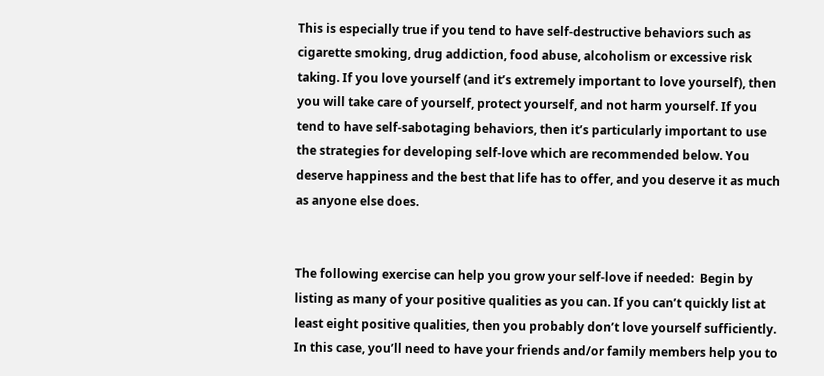This is especially true if you tend to have self-destructive behaviors such as cigarette smoking, drug addiction, food abuse, alcoholism or excessive risk taking. If you love yourself (and it’s extremely important to love yourself), then you will take care of yourself, protect yourself, and not harm yourself. If you tend to have self-sabotaging behaviors, then it’s particularly important to use the strategies for developing self-love which are recommended below. You deserve happiness and the best that life has to offer, and you deserve it as much as anyone else does.


The following exercise can help you grow your self-love if needed:  Begin by listing as many of your positive qualities as you can. If you can’t quickly list at least eight positive qualities, then you probably don’t love yourself sufficiently. In this case, you’ll need to have your friends and/or family members help you to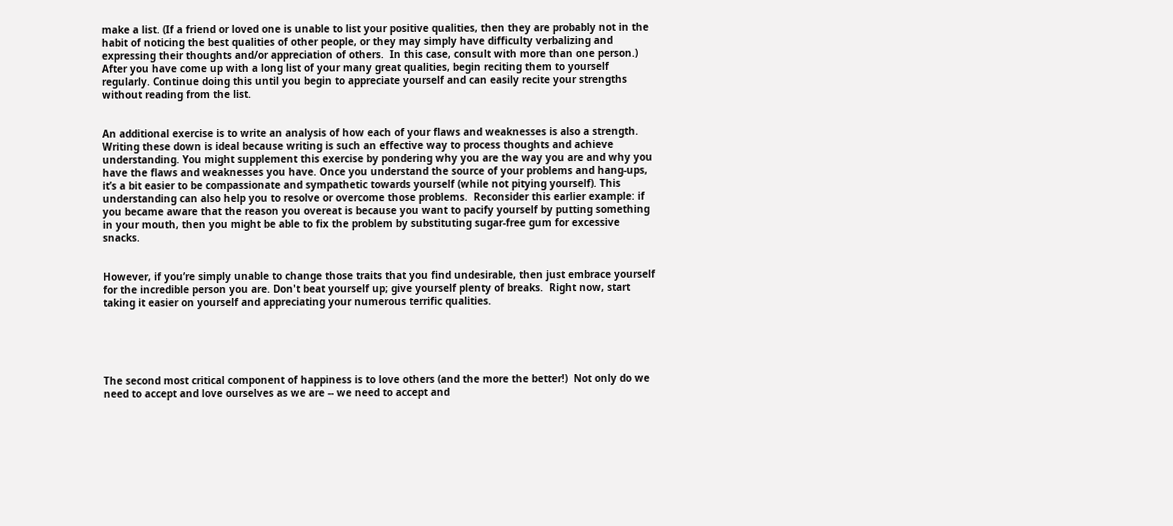make a list. (If a friend or loved one is unable to list your positive qualities, then they are probably not in the habit of noticing the best qualities of other people, or they may simply have difficulty verbalizing and expressing their thoughts and/or appreciation of others.  In this case, consult with more than one person.) After you have come up with a long list of your many great qualities, begin reciting them to yourself regularly. Continue doing this until you begin to appreciate yourself and can easily recite your strengths without reading from the list.


An additional exercise is to write an analysis of how each of your flaws and weaknesses is also a strength. Writing these down is ideal because writing is such an effective way to process thoughts and achieve understanding. You might supplement this exercise by pondering why you are the way you are and why you have the flaws and weaknesses you have. Once you understand the source of your problems and hang-ups, it’s a bit easier to be compassionate and sympathetic towards yourself (while not pitying yourself). This understanding can also help you to resolve or overcome those problems.  Reconsider this earlier example: if you became aware that the reason you overeat is because you want to pacify yourself by putting something in your mouth, then you might be able to fix the problem by substituting sugar-free gum for excessive snacks.


However, if you’re simply unable to change those traits that you find undesirable, then just embrace yourself for the incredible person you are. Don't beat yourself up; give yourself plenty of breaks.  Right now, start taking it easier on yourself and appreciating your numerous terrific qualities.





The second most critical component of happiness is to love others (and the more the better!)  Not only do we need to accept and love ourselves as we are -- we need to accept and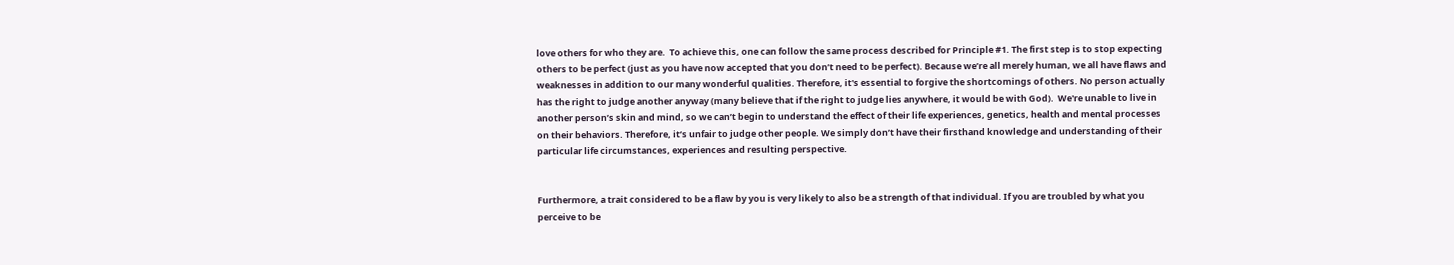love others for who they are.  To achieve this, one can follow the same process described for Principle #1. The first step is to stop expecting others to be perfect (just as you have now accepted that you don’t need to be perfect). Because we’re all merely human, we all have flaws and weaknesses in addition to our many wonderful qualities. Therefore, it's essential to forgive the shortcomings of others. No person actually has the right to judge another anyway (many believe that if the right to judge lies anywhere, it would be with God).  We're unable to live in another person’s skin and mind, so we can’t begin to understand the effect of their life experiences, genetics, health and mental processes on their behaviors. Therefore, it’s unfair to judge other people. We simply don’t have their firsthand knowledge and understanding of their particular life circumstances, experiences and resulting perspective.


Furthermore, a trait considered to be a flaw by you is very likely to also be a strength of that individual. If you are troubled by what you perceive to be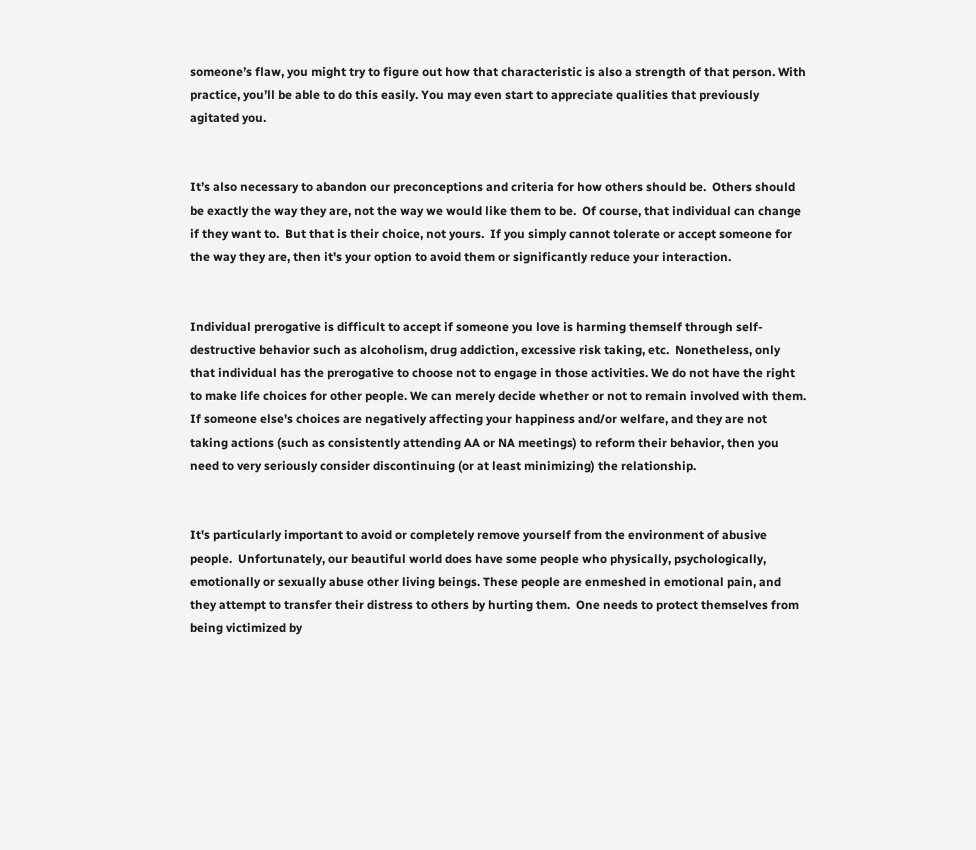someone’s flaw, you might try to figure out how that characteristic is also a strength of that person. With practice, you’ll be able to do this easily. You may even start to appreciate qualities that previously agitated you.


It’s also necessary to abandon our preconceptions and criteria for how others should be.  Others should be exactly the way they are, not the way we would like them to be.  Of course, that individual can change if they want to.  But that is their choice, not yours.  If you simply cannot tolerate or accept someone for the way they are, then it's your option to avoid them or significantly reduce your interaction.


Individual prerogative is difficult to accept if someone you love is harming themself through self-destructive behavior such as alcoholism, drug addiction, excessive risk taking, etc.  Nonetheless, only that individual has the prerogative to choose not to engage in those activities. We do not have the right to make life choices for other people. We can merely decide whether or not to remain involved with them.  If someone else's choices are negatively affecting your happiness and/or welfare, and they are not taking actions (such as consistently attending AA or NA meetings) to reform their behavior, then you need to very seriously consider discontinuing (or at least minimizing) the relationship.


It's particularly important to avoid or completely remove yourself from the environment of abusive people.  Unfortunately, our beautiful world does have some people who physically, psychologically, emotionally or sexually abuse other living beings. These people are enmeshed in emotional pain, and they attempt to transfer their distress to others by hurting them.  One needs to protect themselves from being victimized by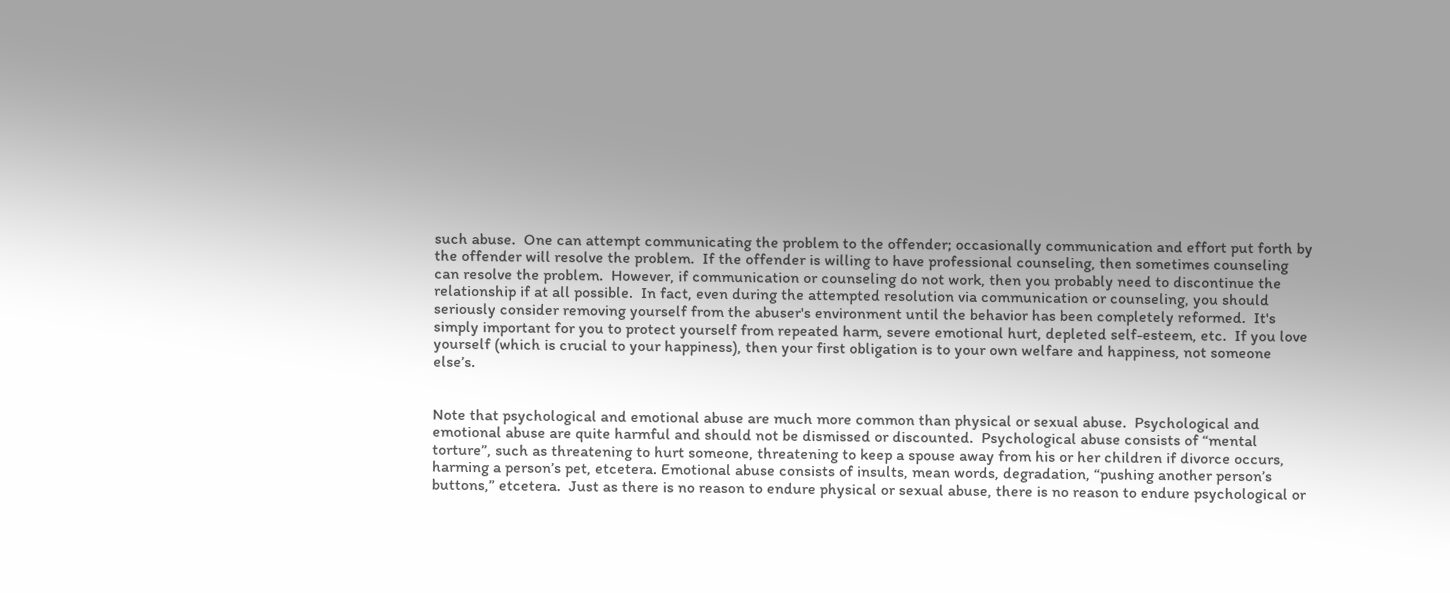such abuse.  One can attempt communicating the problem to the offender; occasionally communication and effort put forth by the offender will resolve the problem.  If the offender is willing to have professional counseling, then sometimes counseling can resolve the problem.  However, if communication or counseling do not work, then you probably need to discontinue the relationship if at all possible.  In fact, even during the attempted resolution via communication or counseling, you should seriously consider removing yourself from the abuser's environment until the behavior has been completely reformed.  It's simply important for you to protect yourself from repeated harm, severe emotional hurt, depleted self-esteem, etc.  If you love yourself (which is crucial to your happiness), then your first obligation is to your own welfare and happiness, not someone else’s.


Note that psychological and emotional abuse are much more common than physical or sexual abuse.  Psychological and emotional abuse are quite harmful and should not be dismissed or discounted.  Psychological abuse consists of “mental torture”, such as threatening to hurt someone, threatening to keep a spouse away from his or her children if divorce occurs, harming a person’s pet, etcetera. Emotional abuse consists of insults, mean words, degradation, “pushing another person’s buttons,” etcetera.  Just as there is no reason to endure physical or sexual abuse, there is no reason to endure psychological or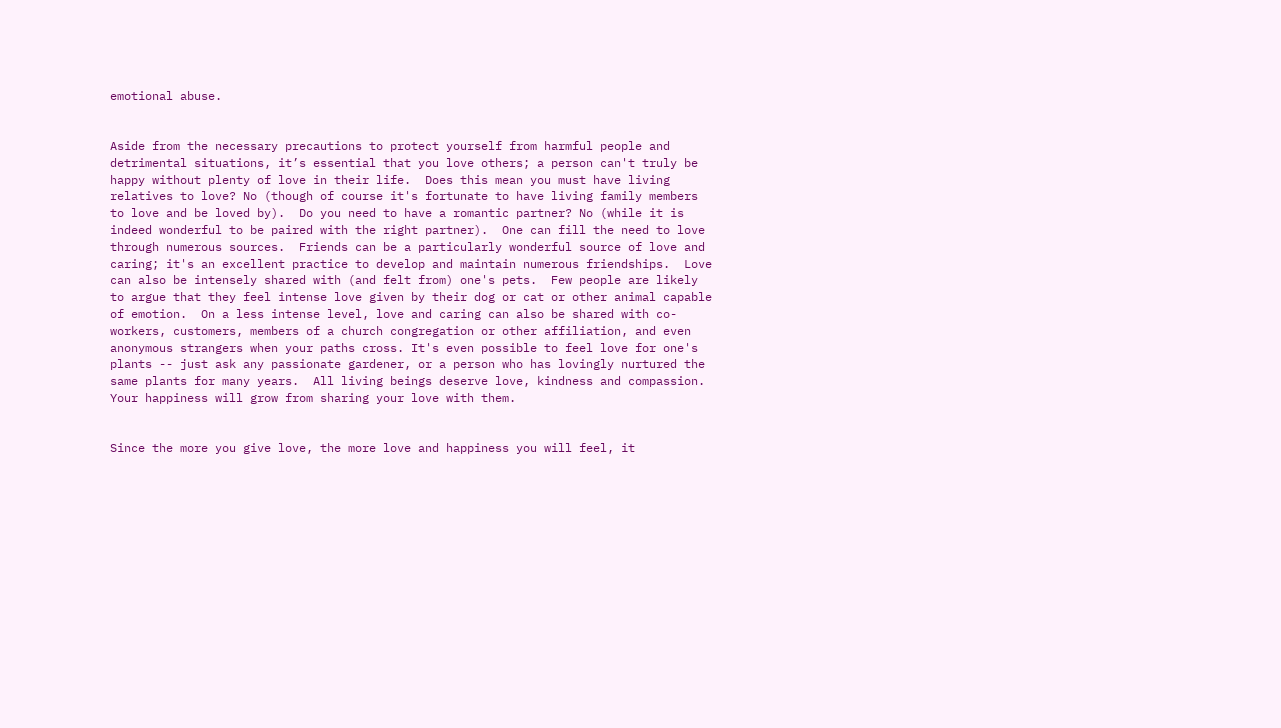emotional abuse.


Aside from the necessary precautions to protect yourself from harmful people and detrimental situations, it’s essential that you love others; a person can't truly be happy without plenty of love in their life.  Does this mean you must have living relatives to love? No (though of course it's fortunate to have living family members to love and be loved by).  Do you need to have a romantic partner? No (while it is indeed wonderful to be paired with the right partner).  One can fill the need to love through numerous sources.  Friends can be a particularly wonderful source of love and caring; it's an excellent practice to develop and maintain numerous friendships.  Love can also be intensely shared with (and felt from) one's pets.  Few people are likely to argue that they feel intense love given by their dog or cat or other animal capable of emotion.  On a less intense level, love and caring can also be shared with co-workers, customers, members of a church congregation or other affiliation, and even anonymous strangers when your paths cross. It's even possible to feel love for one's plants -- just ask any passionate gardener, or a person who has lovingly nurtured the same plants for many years.  All living beings deserve love, kindness and compassion. Your happiness will grow from sharing your love with them.


Since the more you give love, the more love and happiness you will feel, it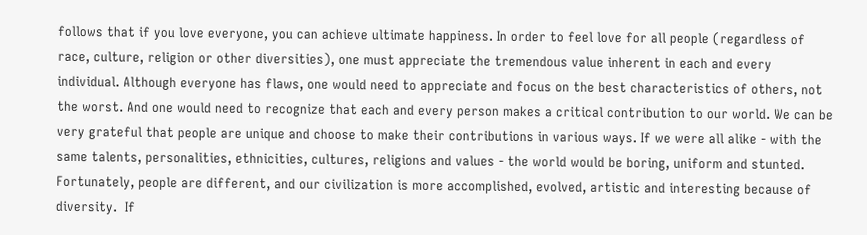follows that if you love everyone, you can achieve ultimate happiness. In order to feel love for all people (regardless of race, culture, religion or other diversities), one must appreciate the tremendous value inherent in each and every individual. Although everyone has flaws, one would need to appreciate and focus on the best characteristics of others, not the worst. And one would need to recognize that each and every person makes a critical contribution to our world. We can be very grateful that people are unique and choose to make their contributions in various ways. If we were all alike - with the same talents, personalities, ethnicities, cultures, religions and values - the world would be boring, uniform and stunted. Fortunately, people are different, and our civilization is more accomplished, evolved, artistic and interesting because of diversity.  If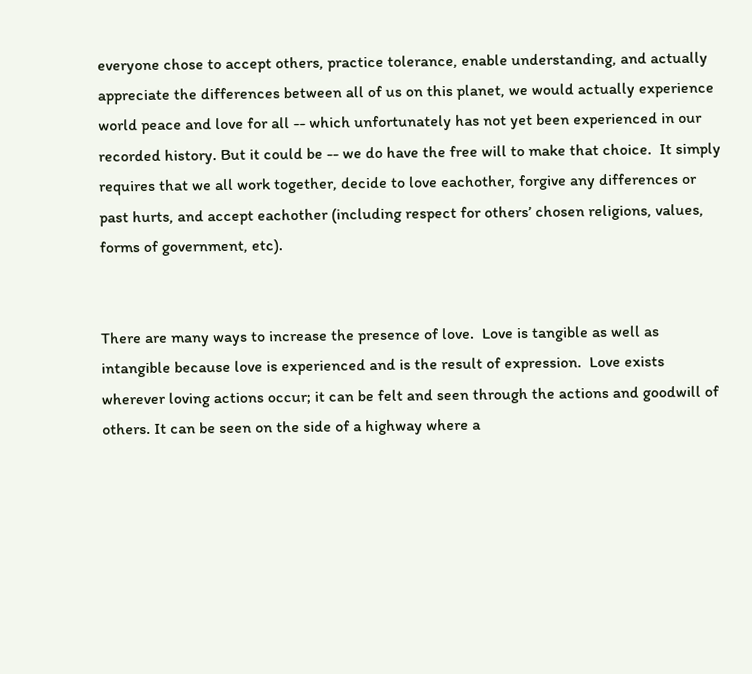everyone chose to accept others, practice tolerance, enable understanding, and actually appreciate the differences between all of us on this planet, we would actually experience world peace and love for all -- which unfortunately has not yet been experienced in our recorded history. But it could be -- we do have the free will to make that choice.  It simply requires that we all work together, decide to love eachother, forgive any differences or past hurts, and accept eachother (including respect for others’ chosen religions, values, forms of government, etc).


There are many ways to increase the presence of love.  Love is tangible as well as intangible because love is experienced and is the result of expression.  Love exists wherever loving actions occur; it can be felt and seen through the actions and goodwill of others. It can be seen on the side of a highway where a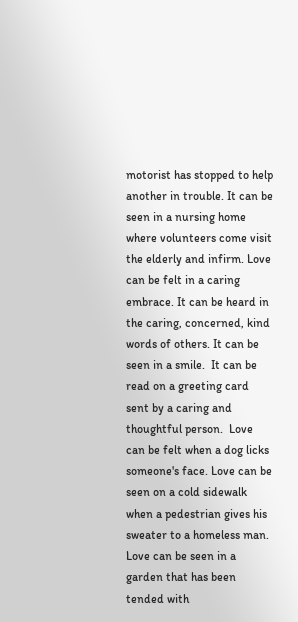motorist has stopped to help another in trouble. It can be seen in a nursing home where volunteers come visit the elderly and infirm. Love can be felt in a caring embrace. It can be heard in the caring, concerned, kind words of others. It can be seen in a smile.  It can be read on a greeting card sent by a caring and thoughtful person.  Love can be felt when a dog licks someone's face. Love can be seen on a cold sidewalk when a pedestrian gives his sweater to a homeless man. Love can be seen in a garden that has been tended with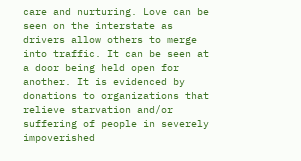care and nurturing. Love can be seen on the interstate as drivers allow others to merge into traffic. It can be seen at a door being held open for another. It is evidenced by donations to organizations that relieve starvation and/or suffering of people in severely impoverished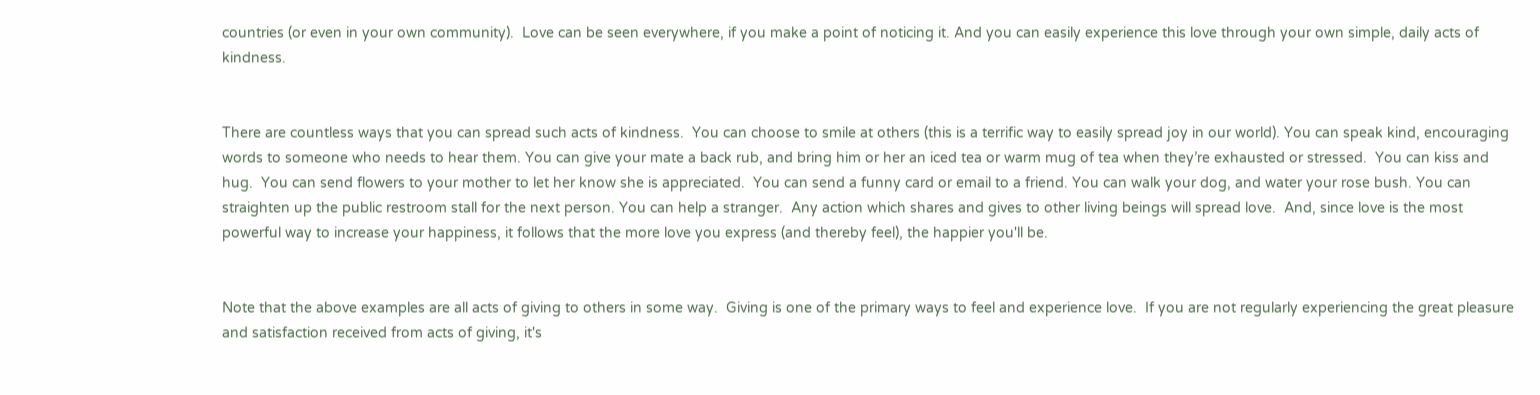countries (or even in your own community).  Love can be seen everywhere, if you make a point of noticing it. And you can easily experience this love through your own simple, daily acts of kindness.


There are countless ways that you can spread such acts of kindness.  You can choose to smile at others (this is a terrific way to easily spread joy in our world). You can speak kind, encouraging words to someone who needs to hear them. You can give your mate a back rub, and bring him or her an iced tea or warm mug of tea when they’re exhausted or stressed.  You can kiss and hug.  You can send flowers to your mother to let her know she is appreciated.  You can send a funny card or email to a friend. You can walk your dog, and water your rose bush. You can straighten up the public restroom stall for the next person. You can help a stranger.  Any action which shares and gives to other living beings will spread love.  And, since love is the most powerful way to increase your happiness, it follows that the more love you express (and thereby feel), the happier you'll be.


Note that the above examples are all acts of giving to others in some way.  Giving is one of the primary ways to feel and experience love.  If you are not regularly experiencing the great pleasure and satisfaction received from acts of giving, it's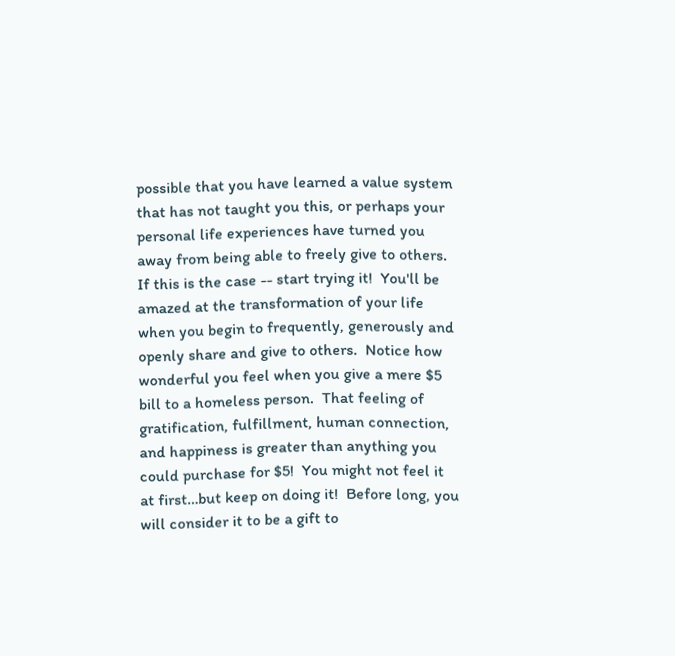possible that you have learned a value system that has not taught you this, or perhaps your personal life experiences have turned you away from being able to freely give to others.  If this is the case -- start trying it!  You'll be amazed at the transformation of your life when you begin to frequently, generously and openly share and give to others.  Notice how wonderful you feel when you give a mere $5 bill to a homeless person.  That feeling of gratification, fulfillment, human connection, and happiness is greater than anything you could purchase for $5!  You might not feel it at first…but keep on doing it!  Before long, you will consider it to be a gift to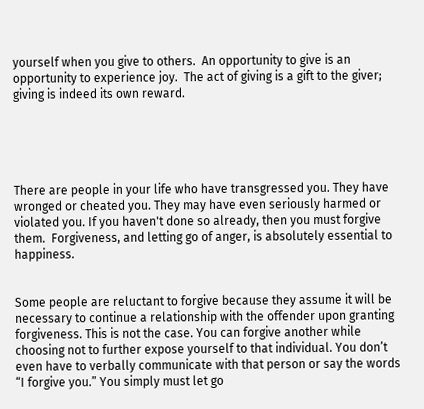yourself when you give to others.  An opportunity to give is an opportunity to experience joy.  The act of giving is a gift to the giver; giving is indeed its own reward.





There are people in your life who have transgressed you. They have wronged or cheated you. They may have even seriously harmed or violated you. If you haven't done so already, then you must forgive them.  Forgiveness, and letting go of anger, is absolutely essential to happiness.


Some people are reluctant to forgive because they assume it will be necessary to continue a relationship with the offender upon granting forgiveness. This is not the case. You can forgive another while choosing not to further expose yourself to that individual. You don’t even have to verbally communicate with that person or say the words “I forgive you.” You simply must let go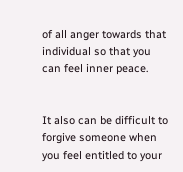of all anger towards that individual so that you can feel inner peace.


It also can be difficult to forgive someone when you feel entitled to your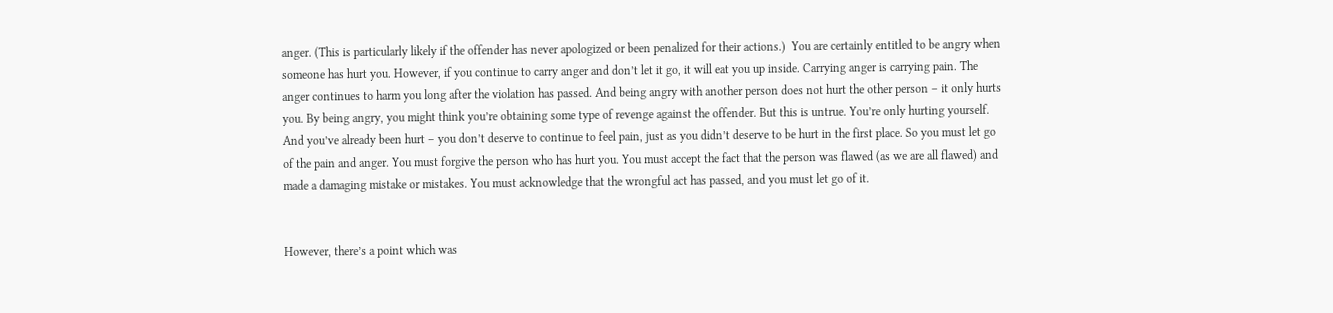anger. (This is particularly likely if the offender has never apologized or been penalized for their actions.)  You are certainly entitled to be angry when someone has hurt you. However, if you continue to carry anger and don’t let it go, it will eat you up inside. Carrying anger is carrying pain. The anger continues to harm you long after the violation has passed. And being angry with another person does not hurt the other person – it only hurts you. By being angry, you might think you’re obtaining some type of revenge against the offender. But this is untrue. You’re only hurting yourself. And you’ve already been hurt – you don’t deserve to continue to feel pain, just as you didn’t deserve to be hurt in the first place. So you must let go of the pain and anger. You must forgive the person who has hurt you. You must accept the fact that the person was flawed (as we are all flawed) and made a damaging mistake or mistakes. You must acknowledge that the wrongful act has passed, and you must let go of it.


However, there’s a point which was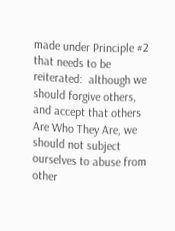made under Principle #2 that needs to be reiterated:  although we should forgive others, and accept that others Are Who They Are, we should not subject ourselves to abuse from other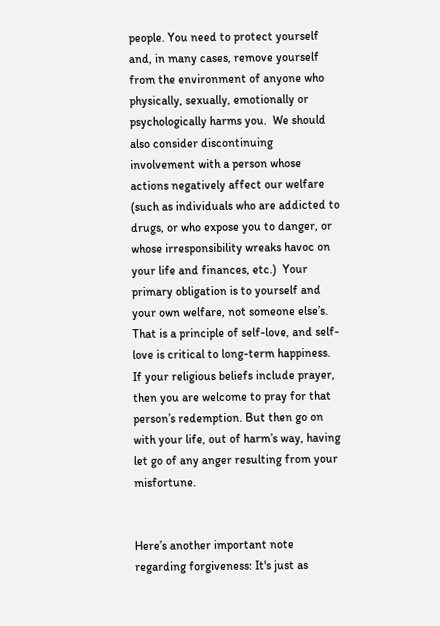people. You need to protect yourself and, in many cases, remove yourself from the environment of anyone who physically, sexually, emotionally or psychologically harms you.  We should also consider discontinuing involvement with a person whose actions negatively affect our welfare (such as individuals who are addicted to drugs, or who expose you to danger, or whose irresponsibility wreaks havoc on your life and finances, etc.)  Your primary obligation is to yourself and your own welfare, not someone else’s.  That is a principle of self-love, and self-love is critical to long-term happiness.  If your religious beliefs include prayer, then you are welcome to pray for that person’s redemption. But then go on with your life, out of harm’s way, having let go of any anger resulting from your misfortune.


Here’s another important note regarding forgiveness: It's just as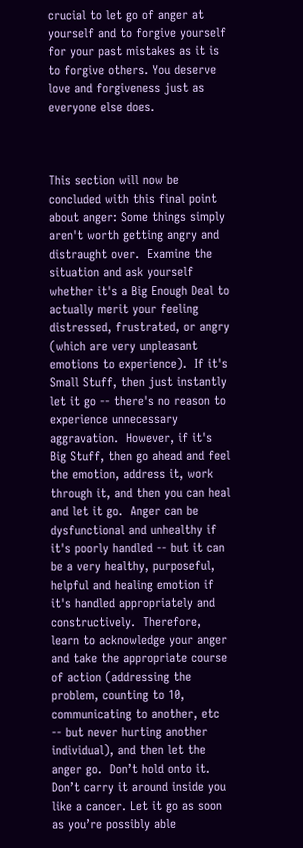crucial to let go of anger at yourself and to forgive yourself for your past mistakes as it is to forgive others. You deserve love and forgiveness just as everyone else does.



This section will now be concluded with this final point about anger: Some things simply aren't worth getting angry and distraught over.  Examine the situation and ask yourself whether it's a Big Enough Deal to actually merit your feeling distressed, frustrated, or angry (which are very unpleasant emotions to experience).  If it's Small Stuff, then just instantly let it go -- there's no reason to experience unnecessary aggravation.  However, if it's Big Stuff, then go ahead and feel the emotion, address it, work through it, and then you can heal and let it go.  Anger can be dysfunctional and unhealthy if it's poorly handled -- but it can be a very healthy, purposeful, helpful and healing emotion if it's handled appropriately and constructively.  Therefore, learn to acknowledge your anger and take the appropriate course of action (addressing the problem, counting to 10, communicating to another, etc -- but never hurting another individual), and then let the anger go.  Don’t hold onto it.  Don’t carry it around inside you like a cancer. Let it go as soon as you’re possibly able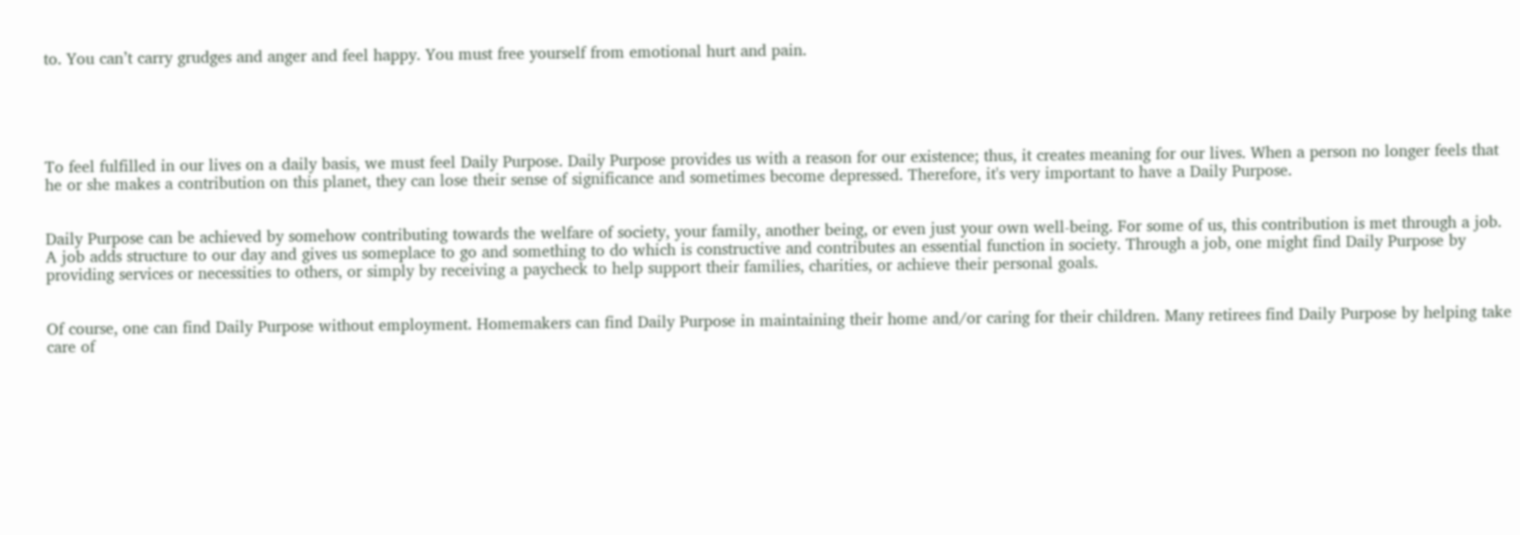to. You can’t carry grudges and anger and feel happy. You must free yourself from emotional hurt and pain.





To feel fulfilled in our lives on a daily basis, we must feel Daily Purpose. Daily Purpose provides us with a reason for our existence; thus, it creates meaning for our lives. When a person no longer feels that he or she makes a contribution on this planet, they can lose their sense of significance and sometimes become depressed. Therefore, it's very important to have a Daily Purpose.


Daily Purpose can be achieved by somehow contributing towards the welfare of society, your family, another being, or even just your own well-being. For some of us, this contribution is met through a job. A job adds structure to our day and gives us someplace to go and something to do which is constructive and contributes an essential function in society. Through a job, one might find Daily Purpose by providing services or necessities to others, or simply by receiving a paycheck to help support their families, charities, or achieve their personal goals.


Of course, one can find Daily Purpose without employment. Homemakers can find Daily Purpose in maintaining their home and/or caring for their children. Many retirees find Daily Purpose by helping take care of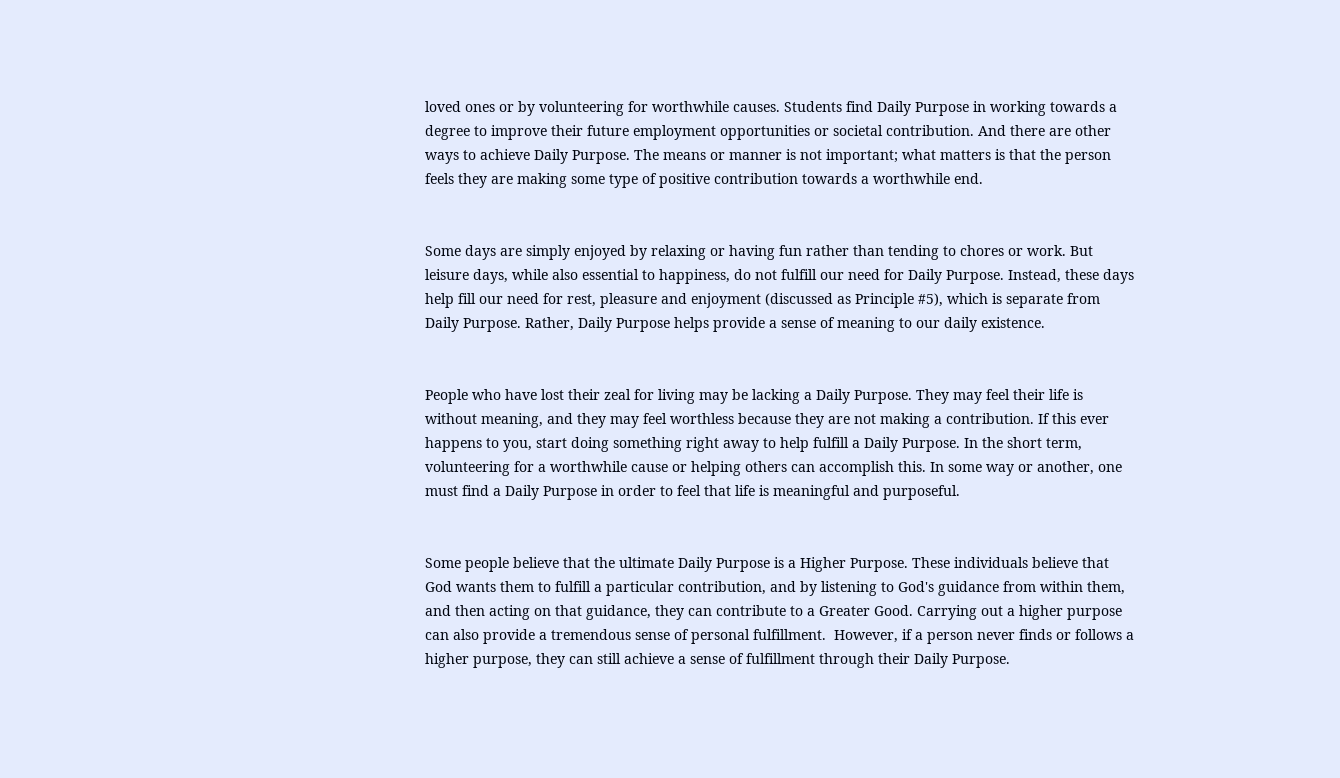loved ones or by volunteering for worthwhile causes. Students find Daily Purpose in working towards a degree to improve their future employment opportunities or societal contribution. And there are other ways to achieve Daily Purpose. The means or manner is not important; what matters is that the person feels they are making some type of positive contribution towards a worthwhile end.


Some days are simply enjoyed by relaxing or having fun rather than tending to chores or work. But leisure days, while also essential to happiness, do not fulfill our need for Daily Purpose. Instead, these days help fill our need for rest, pleasure and enjoyment (discussed as Principle #5), which is separate from Daily Purpose. Rather, Daily Purpose helps provide a sense of meaning to our daily existence.


People who have lost their zeal for living may be lacking a Daily Purpose. They may feel their life is without meaning, and they may feel worthless because they are not making a contribution. If this ever happens to you, start doing something right away to help fulfill a Daily Purpose. In the short term, volunteering for a worthwhile cause or helping others can accomplish this. In some way or another, one must find a Daily Purpose in order to feel that life is meaningful and purposeful.


Some people believe that the ultimate Daily Purpose is a Higher Purpose. These individuals believe that God wants them to fulfill a particular contribution, and by listening to God's guidance from within them, and then acting on that guidance, they can contribute to a Greater Good. Carrying out a higher purpose can also provide a tremendous sense of personal fulfillment.  However, if a person never finds or follows a higher purpose, they can still achieve a sense of fulfillment through their Daily Purpose.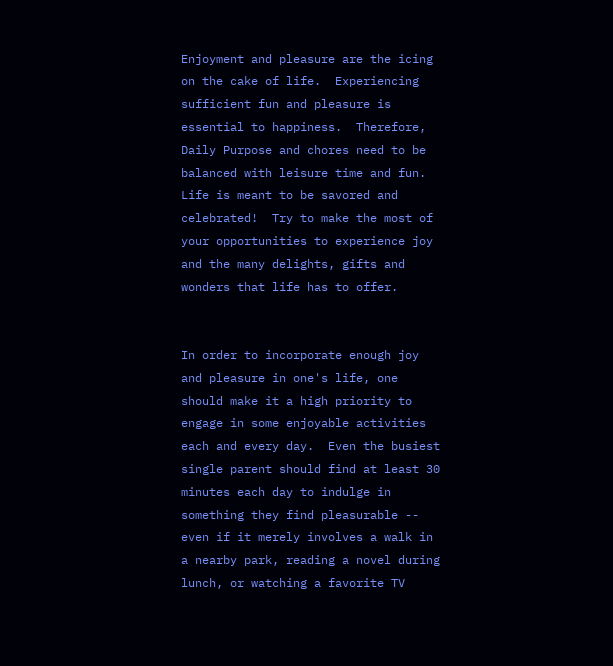Enjoyment and pleasure are the icing on the cake of life.  Experiencing sufficient fun and pleasure is essential to happiness.  Therefore, Daily Purpose and chores need to be balanced with leisure time and fun.  Life is meant to be savored and celebrated!  Try to make the most of your opportunities to experience joy and the many delights, gifts and wonders that life has to offer.


In order to incorporate enough joy and pleasure in one's life, one should make it a high priority to engage in some enjoyable activities each and every day.  Even the busiest single parent should find at least 30 minutes each day to indulge in something they find pleasurable -- even if it merely involves a walk in a nearby park, reading a novel during lunch, or watching a favorite TV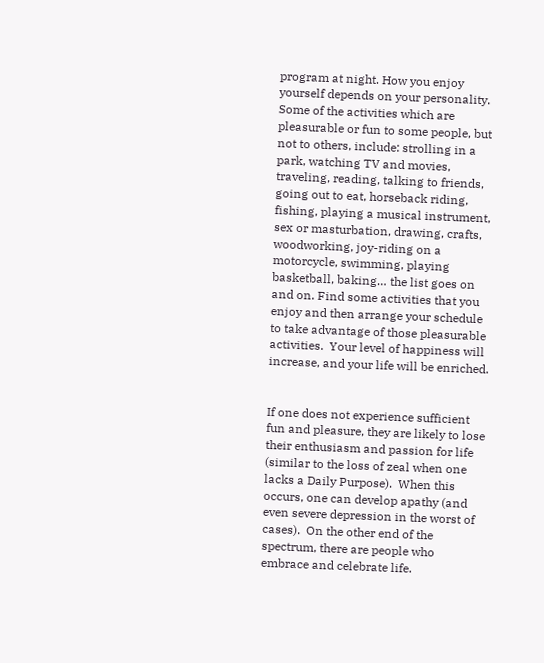program at night. How you enjoy yourself depends on your personality. Some of the activities which are pleasurable or fun to some people, but not to others, include: strolling in a park, watching TV and movies, traveling, reading, talking to friends, going out to eat, horseback riding, fishing, playing a musical instrument, sex or masturbation, drawing, crafts, woodworking, joy-riding on a motorcycle, swimming, playing basketball, baking… the list goes on and on. Find some activities that you enjoy and then arrange your schedule to take advantage of those pleasurable activities.  Your level of happiness will increase, and your life will be enriched.


If one does not experience sufficient fun and pleasure, they are likely to lose their enthusiasm and passion for life (similar to the loss of zeal when one lacks a Daily Purpose).  When this occurs, one can develop apathy (and even severe depression in the worst of cases).  On the other end of the spectrum, there are people who embrace and celebrate life.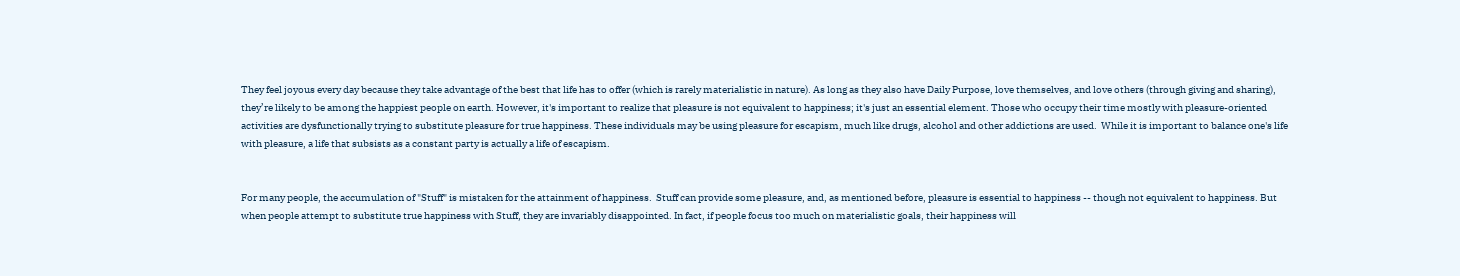They feel joyous every day because they take advantage of the best that life has to offer (which is rarely materialistic in nature). As long as they also have Daily Purpose, love themselves, and love others (through giving and sharing), they’re likely to be among the happiest people on earth. However, it's important to realize that pleasure is not equivalent to happiness; it's just an essential element. Those who occupy their time mostly with pleasure-oriented activities are dysfunctionally trying to substitute pleasure for true happiness. These individuals may be using pleasure for escapism, much like drugs, alcohol and other addictions are used.  While it is important to balance one's life with pleasure, a life that subsists as a constant party is actually a life of escapism.


For many people, the accumulation of "Stuff" is mistaken for the attainment of happiness.  Stuff can provide some pleasure, and, as mentioned before, pleasure is essential to happiness -- though not equivalent to happiness. But when people attempt to substitute true happiness with Stuff, they are invariably disappointed. In fact, if people focus too much on materialistic goals, their happiness will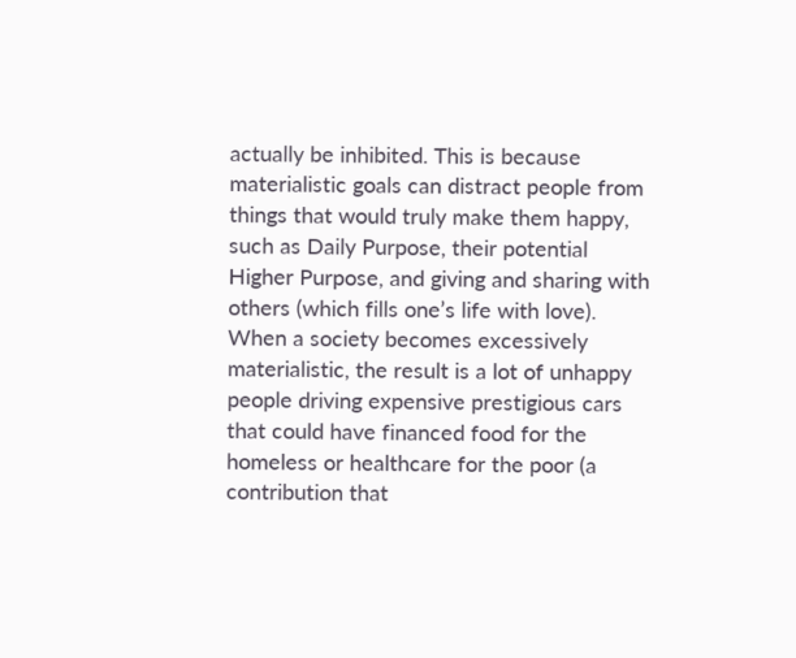actually be inhibited. This is because materialistic goals can distract people from things that would truly make them happy, such as Daily Purpose, their potential Higher Purpose, and giving and sharing with others (which fills one’s life with love). When a society becomes excessively materialistic, the result is a lot of unhappy people driving expensive prestigious cars that could have financed food for the homeless or healthcare for the poor (a contribution that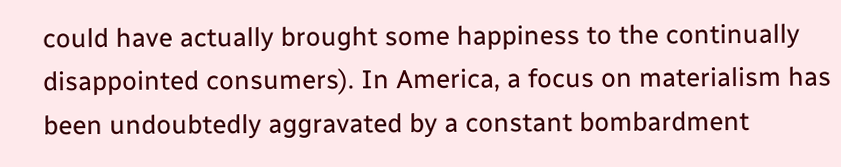could have actually brought some happiness to the continually disappointed consumers). In America, a focus on materialism has been undoubtedly aggravated by a constant bombardment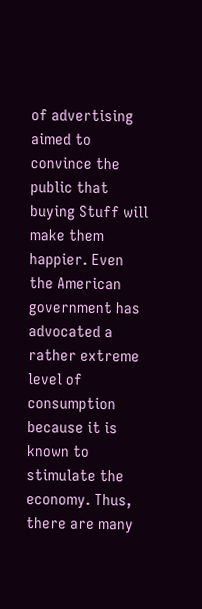of advertising aimed to convince the public that buying Stuff will make them happier. Even the American government has advocated a rather extreme level of consumption because it is known to stimulate the economy. Thus, there are many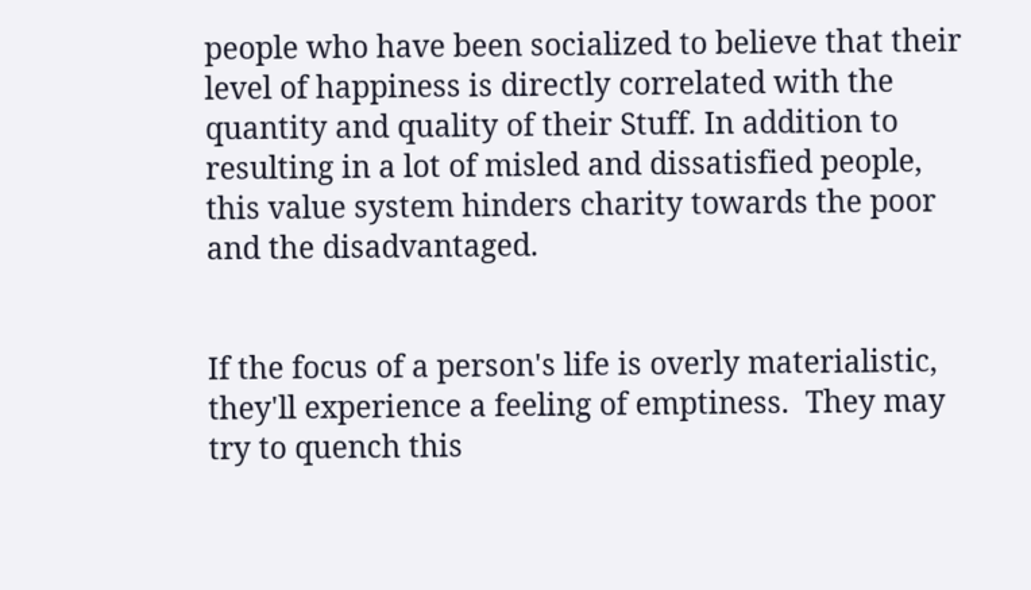people who have been socialized to believe that their level of happiness is directly correlated with the quantity and quality of their Stuff. In addition to resulting in a lot of misled and dissatisfied people, this value system hinders charity towards the poor and the disadvantaged.


If the focus of a person's life is overly materialistic, they'll experience a feeling of emptiness.  They may try to quench this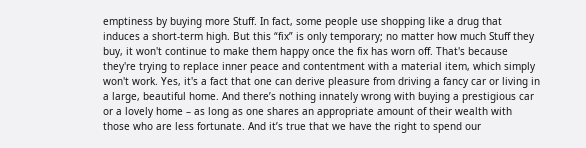emptiness by buying more Stuff. In fact, some people use shopping like a drug that induces a short-term high. But this “fix” is only temporary; no matter how much Stuff they buy, it won't continue to make them happy once the fix has worn off. That's because they're trying to replace inner peace and contentment with a material item, which simply won't work. Yes, it's a fact that one can derive pleasure from driving a fancy car or living in a large, beautiful home. And there’s nothing innately wrong with buying a prestigious car or a lovely home – as long as one shares an appropriate amount of their wealth with those who are less fortunate. And it’s true that we have the right to spend our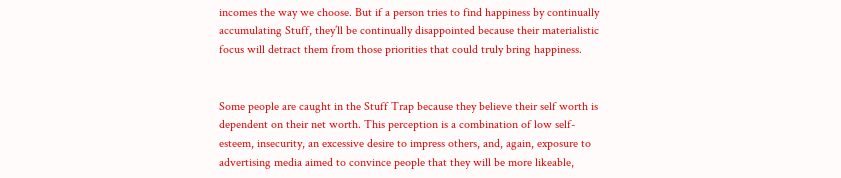incomes the way we choose. But if a person tries to find happiness by continually accumulating Stuff, they’ll be continually disappointed because their materialistic focus will detract them from those priorities that could truly bring happiness.


Some people are caught in the Stuff Trap because they believe their self worth is dependent on their net worth. This perception is a combination of low self-esteem, insecurity, an excessive desire to impress others, and, again, exposure to advertising media aimed to convince people that they will be more likeable,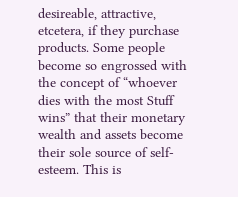desireable, attractive, etcetera, if they purchase products. Some people become so engrossed with the concept of “whoever dies with the most Stuff wins” that their monetary wealth and assets become their sole source of self-esteem. This is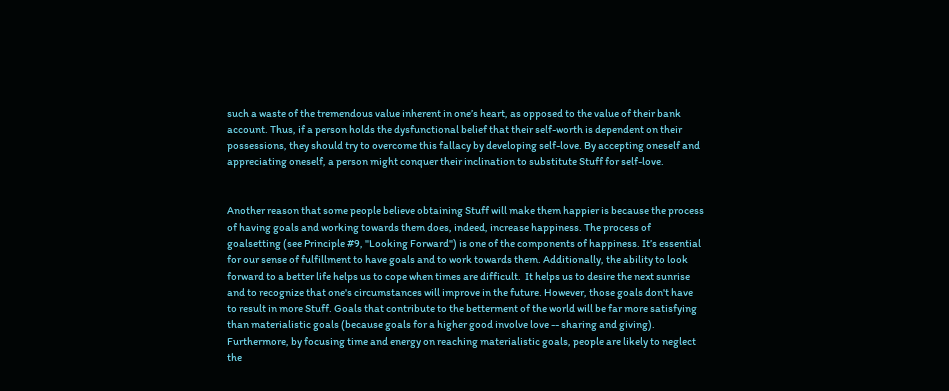such a waste of the tremendous value inherent in one’s heart, as opposed to the value of their bank account. Thus, if a person holds the dysfunctional belief that their self-worth is dependent on their possessions, they should try to overcome this fallacy by developing self-love. By accepting oneself and appreciating oneself, a person might conquer their inclination to substitute Stuff for self-love.


Another reason that some people believe obtaining Stuff will make them happier is because the process of having goals and working towards them does, indeed, increase happiness. The process of goalsetting (see Principle #9, "Looking Forward") is one of the components of happiness. It’s essential for our sense of fulfillment to have goals and to work towards them. Additionally, the ability to look forward to a better life helps us to cope when times are difficult.  It helps us to desire the next sunrise and to recognize that one's circumstances will improve in the future. However, those goals don't have to result in more Stuff. Goals that contribute to the betterment of the world will be far more satisfying than materialistic goals (because goals for a higher good involve love -- sharing and giving). Furthermore, by focusing time and energy on reaching materialistic goals, people are likely to neglect the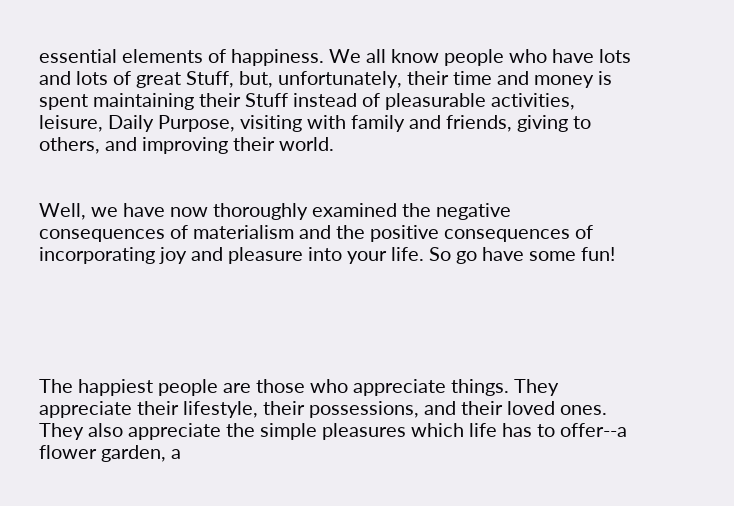essential elements of happiness. We all know people who have lots and lots of great Stuff, but, unfortunately, their time and money is spent maintaining their Stuff instead of pleasurable activities, leisure, Daily Purpose, visiting with family and friends, giving to others, and improving their world.


Well, we have now thoroughly examined the negative consequences of materialism and the positive consequences of incorporating joy and pleasure into your life. So go have some fun!





The happiest people are those who appreciate things. They appreciate their lifestyle, their possessions, and their loved ones. They also appreciate the simple pleasures which life has to offer--a flower garden, a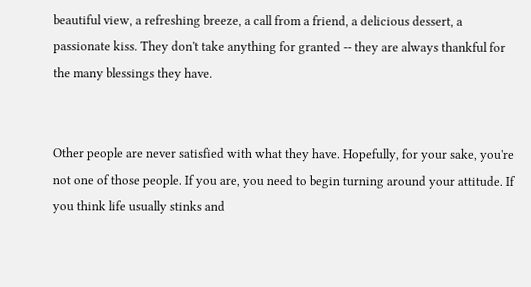beautiful view, a refreshing breeze, a call from a friend, a delicious dessert, a passionate kiss. They don't take anything for granted -- they are always thankful for the many blessings they have.


Other people are never satisfied with what they have. Hopefully, for your sake, you're not one of those people. If you are, you need to begin turning around your attitude. If you think life usually stinks and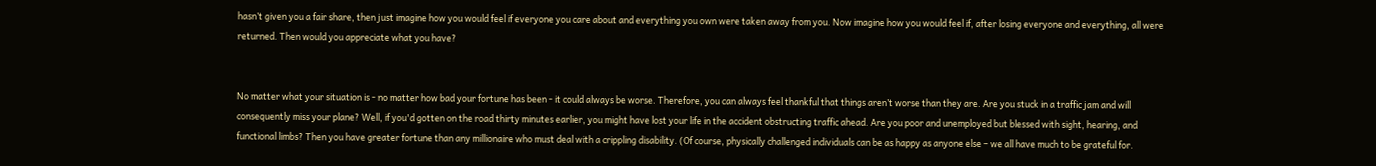hasn’t given you a fair share, then just imagine how you would feel if everyone you care about and everything you own were taken away from you. Now imagine how you would feel if, after losing everyone and everything, all were returned. Then would you appreciate what you have?


No matter what your situation is - no matter how bad your fortune has been - it could always be worse. Therefore, you can always feel thankful that things aren’t worse than they are. Are you stuck in a traffic jam and will consequently miss your plane? Well, if you'd gotten on the road thirty minutes earlier, you might have lost your life in the accident obstructing traffic ahead. Are you poor and unemployed but blessed with sight, hearing, and functional limbs? Then you have greater fortune than any millionaire who must deal with a crippling disability. (Of course, physically challenged individuals can be as happy as anyone else – we all have much to be grateful for.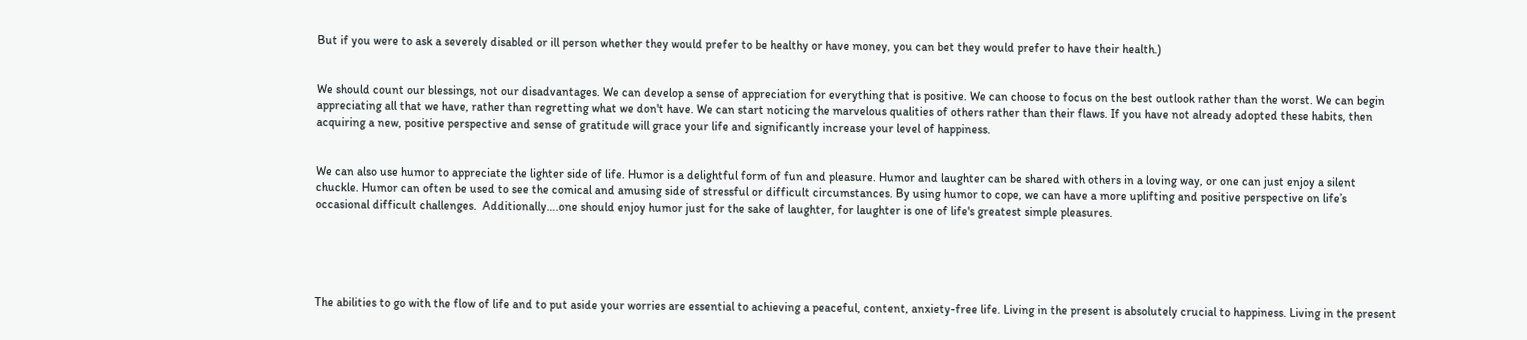But if you were to ask a severely disabled or ill person whether they would prefer to be healthy or have money, you can bet they would prefer to have their health.)


We should count our blessings, not our disadvantages. We can develop a sense of appreciation for everything that is positive. We can choose to focus on the best outlook rather than the worst. We can begin appreciating all that we have, rather than regretting what we don't have. We can start noticing the marvelous qualities of others rather than their flaws. If you have not already adopted these habits, then acquiring a new, positive perspective and sense of gratitude will grace your life and significantly increase your level of happiness.


We can also use humor to appreciate the lighter side of life. Humor is a delightful form of fun and pleasure. Humor and laughter can be shared with others in a loving way, or one can just enjoy a silent chuckle. Humor can often be used to see the comical and amusing side of stressful or difficult circumstances. By using humor to cope, we can have a more uplifting and positive perspective on life’s occasional difficult challenges.  Additionally….one should enjoy humor just for the sake of laughter, for laughter is one of life's greatest simple pleasures.





The abilities to go with the flow of life and to put aside your worries are essential to achieving a peaceful, content, anxiety-free life. Living in the present is absolutely crucial to happiness. Living in the present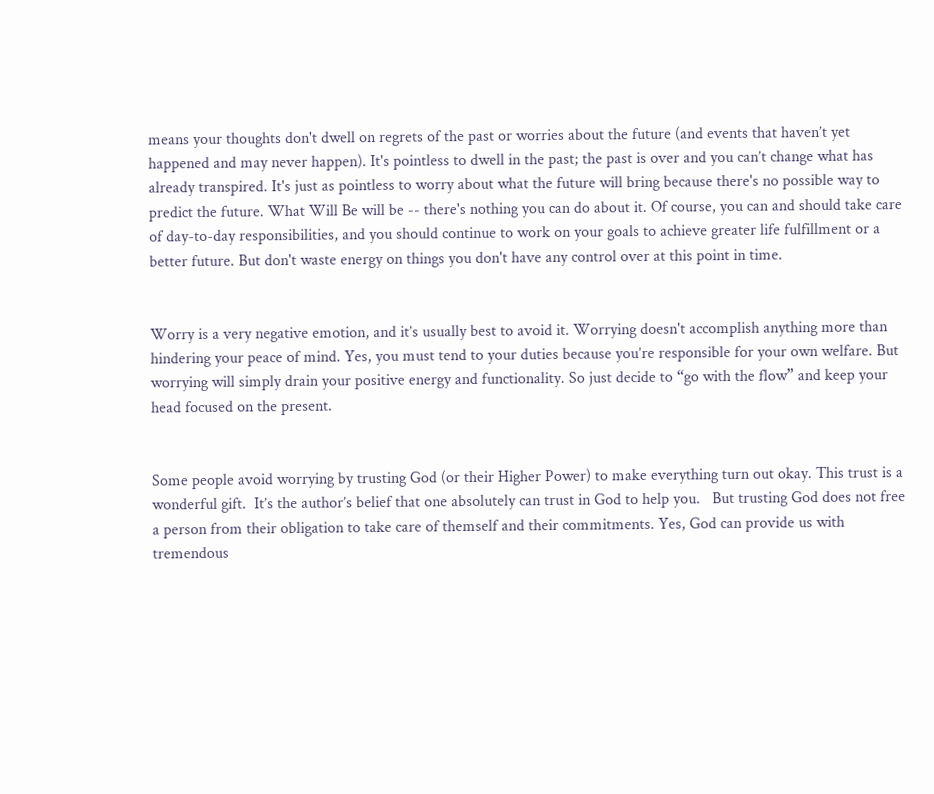means your thoughts don't dwell on regrets of the past or worries about the future (and events that haven’t yet happened and may never happen). It's pointless to dwell in the past; the past is over and you can’t change what has already transpired. It's just as pointless to worry about what the future will bring because there's no possible way to predict the future. What Will Be will be -- there's nothing you can do about it. Of course, you can and should take care of day-to-day responsibilities, and you should continue to work on your goals to achieve greater life fulfillment or a better future. But don't waste energy on things you don't have any control over at this point in time.


Worry is a very negative emotion, and it’s usually best to avoid it. Worrying doesn't accomplish anything more than hindering your peace of mind. Yes, you must tend to your duties because you’re responsible for your own welfare. But worrying will simply drain your positive energy and functionality. So just decide to “go with the flow” and keep your head focused on the present.


Some people avoid worrying by trusting God (or their Higher Power) to make everything turn out okay. This trust is a wonderful gift.  It’s the author’s belief that one absolutely can trust in God to help you.   But trusting God does not free a person from their obligation to take care of themself and their commitments. Yes, God can provide us with tremendous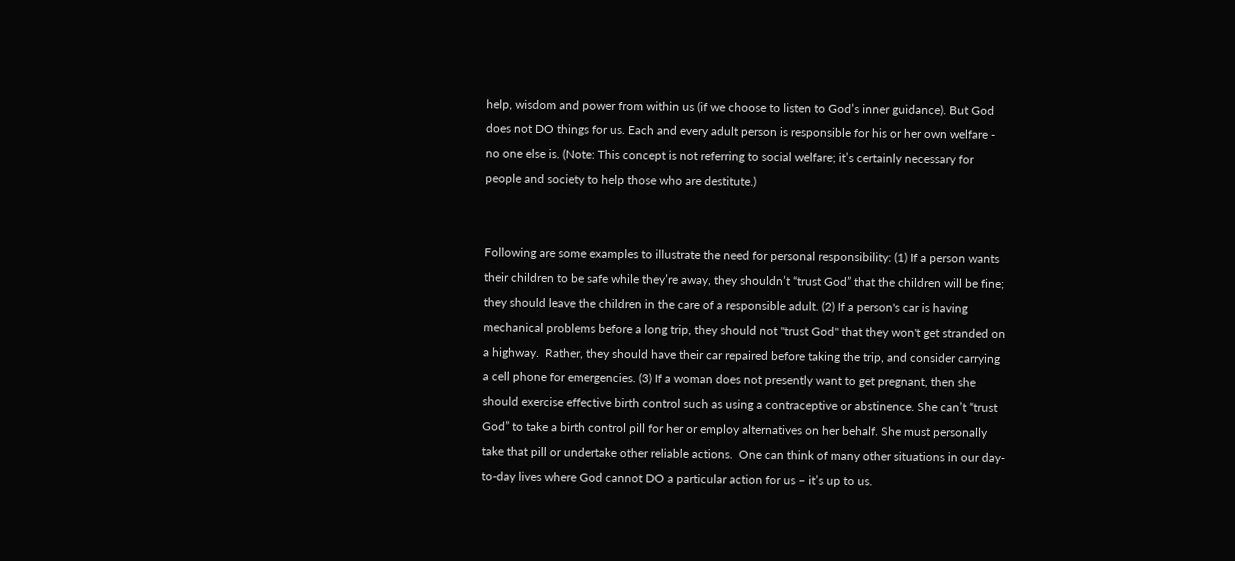help, wisdom and power from within us (if we choose to listen to God’s inner guidance). But God does not DO things for us. Each and every adult person is responsible for his or her own welfare - no one else is. (Note: This concept is not referring to social welfare; it’s certainly necessary for people and society to help those who are destitute.)


Following are some examples to illustrate the need for personal responsibility: (1) If a person wants their children to be safe while they’re away, they shouldn’t “trust God” that the children will be fine; they should leave the children in the care of a responsible adult. (2) If a person's car is having mechanical problems before a long trip, they should not "trust God" that they won't get stranded on a highway.  Rather, they should have their car repaired before taking the trip, and consider carrying a cell phone for emergencies. (3) If a woman does not presently want to get pregnant, then she should exercise effective birth control such as using a contraceptive or abstinence. She can’t “trust God” to take a birth control pill for her or employ alternatives on her behalf. She must personally take that pill or undertake other reliable actions.  One can think of many other situations in our day-to-day lives where God cannot DO a particular action for us – it’s up to us.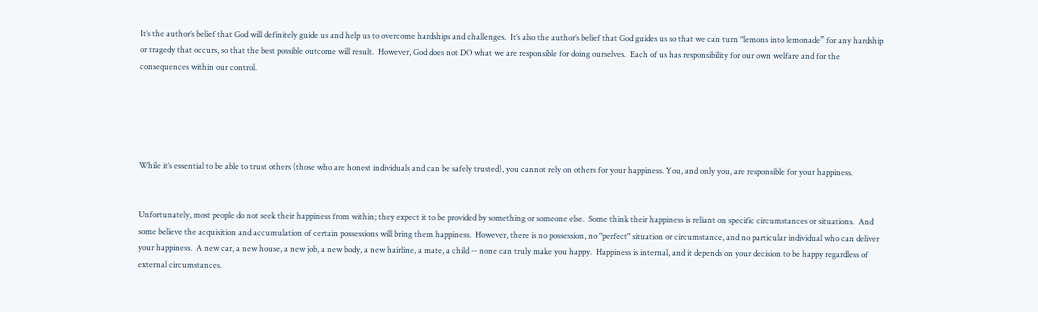It’s the author’s belief that God will definitely guide us and help us to overcome hardships and challenges.  It’s also the author’s belief that God guides us so that we can turn "lemons into lemonade” for any hardship or tragedy that occurs, so that the best possible outcome will result.  However, God does not DO what we are responsible for doing ourselves.  Each of us has responsibility for our own welfare and for the consequences within our control.





While it’s essential to be able to trust others (those who are honest individuals and can be safely trusted), you cannot rely on others for your happiness. You, and only you, are responsible for your happiness.


Unfortunately, most people do not seek their happiness from within; they expect it to be provided by something or someone else.  Some think their happiness is reliant on specific circumstances or situations.  And some believe the acquisition and accumulation of certain possessions will bring them happiness.  However, there is no possession, no "perfect" situation or circumstance, and no particular individual who can deliver your happiness.  A new car, a new house, a new job, a new body, a new hairline, a mate, a child -- none can truly make you happy.  Happiness is internal, and it depends on your decision to be happy regardless of external circumstances.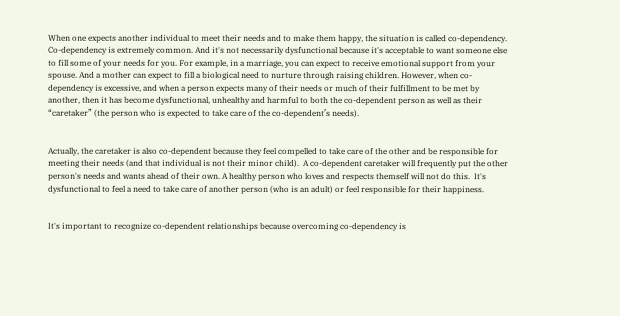When one expects another individual to meet their needs and to make them happy, the situation is called co-dependency. Co-dependency is extremely common. And it's not necessarily dysfunctional because it's acceptable to want someone else to fill some of your needs for you. For example, in a marriage, you can expect to receive emotional support from your spouse. And a mother can expect to fill a biological need to nurture through raising children. However, when co-dependency is excessive, and when a person expects many of their needs or much of their fulfillment to be met by another, then it has become dysfunctional, unhealthy and harmful to both the co-dependent person as well as their “caretaker” (the person who is expected to take care of the co-dependent’s needs).


Actually, the caretaker is also co-dependent because they feel compelled to take care of the other and be responsible for meeting their needs (and that individual is not their minor child).  A co-dependent caretaker will frequently put the other person's needs and wants ahead of their own. A healthy person who loves and respects themself will not do this.  It's dysfunctional to feel a need to take care of another person (who is an adult) or feel responsible for their happiness.


It's important to recognize co-dependent relationships because overcoming co-dependency is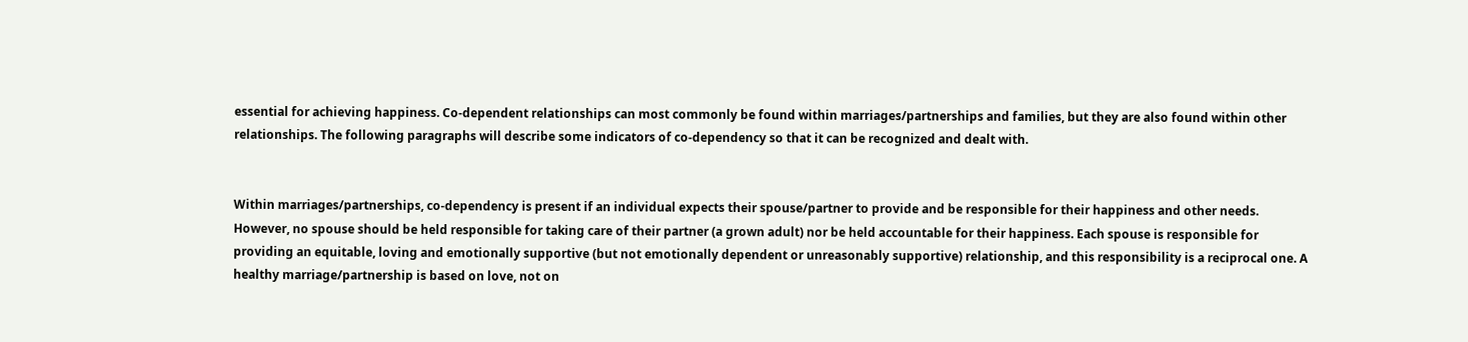essential for achieving happiness. Co-dependent relationships can most commonly be found within marriages/partnerships and families, but they are also found within other relationships. The following paragraphs will describe some indicators of co-dependency so that it can be recognized and dealt with.


Within marriages/partnerships, co-dependency is present if an individual expects their spouse/partner to provide and be responsible for their happiness and other needs.  However, no spouse should be held responsible for taking care of their partner (a grown adult) nor be held accountable for their happiness. Each spouse is responsible for providing an equitable, loving and emotionally supportive (but not emotionally dependent or unreasonably supportive) relationship, and this responsibility is a reciprocal one. A healthy marriage/partnership is based on love, not on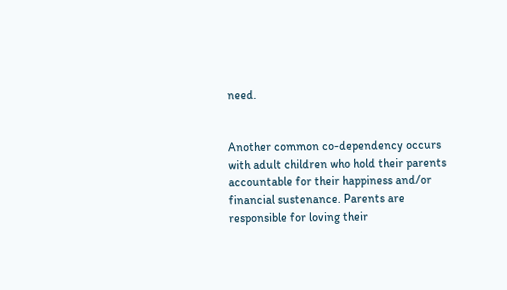need.


Another common co-dependency occurs with adult children who hold their parents accountable for their happiness and/or financial sustenance. Parents are responsible for loving their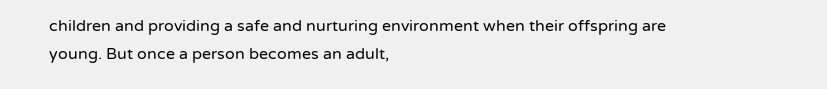children and providing a safe and nurturing environment when their offspring are young. But once a person becomes an adult,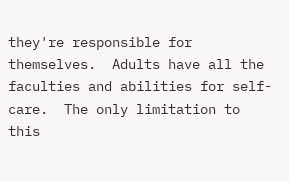they're responsible for themselves.  Adults have all the faculties and abilities for self-care.  The only limitation to this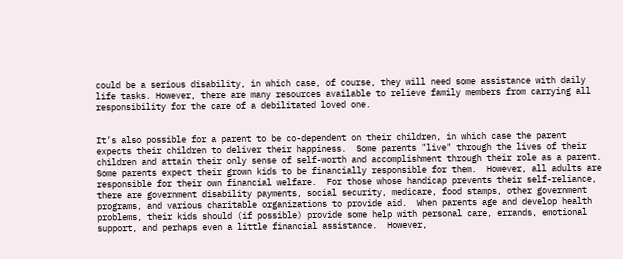could be a serious disability, in which case, of course, they will need some assistance with daily life tasks. However, there are many resources available to relieve family members from carrying all responsibility for the care of a debilitated loved one.


It’s also possible for a parent to be co-dependent on their children, in which case the parent expects their children to deliver their happiness.  Some parents "live" through the lives of their children and attain their only sense of self-worth and accomplishment through their role as a parent.  Some parents expect their grown kids to be financially responsible for them.  However, all adults are responsible for their own financial welfare.  For those whose handicap prevents their self-reliance, there are government disability payments, social security, medicare, food stamps, other government programs, and various charitable organizations to provide aid.  When parents age and develop health problems, their kids should (if possible) provide some help with personal care, errands, emotional support, and perhaps even a little financial assistance.  However,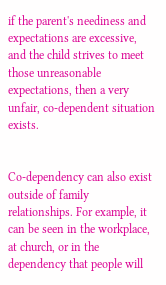if the parent's neediness and expectations are excessive, and the child strives to meet those unreasonable expectations, then a very unfair, co-dependent situation exists.


Co-dependency can also exist outside of family relationships. For example, it can be seen in the workplace, at church, or in the dependency that people will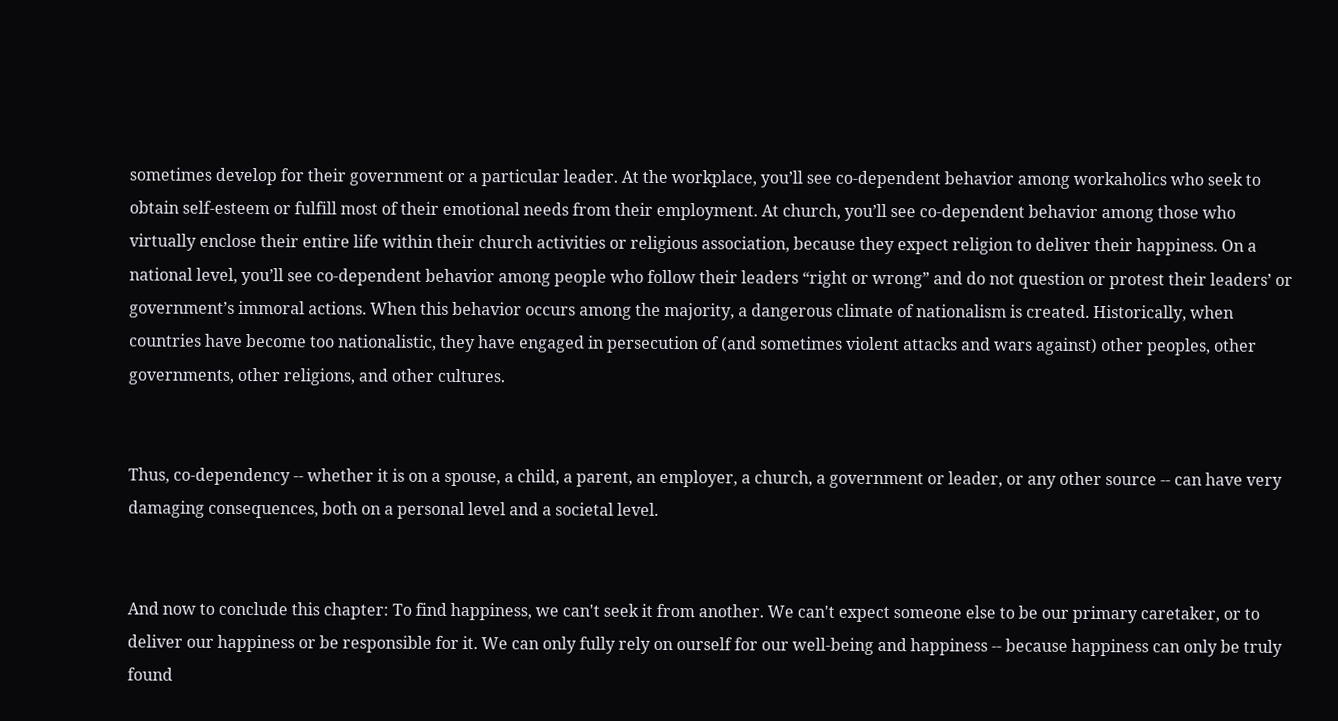sometimes develop for their government or a particular leader. At the workplace, you’ll see co-dependent behavior among workaholics who seek to obtain self-esteem or fulfill most of their emotional needs from their employment. At church, you’ll see co-dependent behavior among those who virtually enclose their entire life within their church activities or religious association, because they expect religion to deliver their happiness. On a national level, you’ll see co-dependent behavior among people who follow their leaders “right or wrong” and do not question or protest their leaders’ or government’s immoral actions. When this behavior occurs among the majority, a dangerous climate of nationalism is created. Historically, when countries have become too nationalistic, they have engaged in persecution of (and sometimes violent attacks and wars against) other peoples, other governments, other religions, and other cultures.


Thus, co-dependency -- whether it is on a spouse, a child, a parent, an employer, a church, a government or leader, or any other source -- can have very damaging consequences, both on a personal level and a societal level.


And now to conclude this chapter: To find happiness, we can't seek it from another. We can't expect someone else to be our primary caretaker, or to deliver our happiness or be responsible for it. We can only fully rely on ourself for our well-being and happiness -- because happiness can only be truly found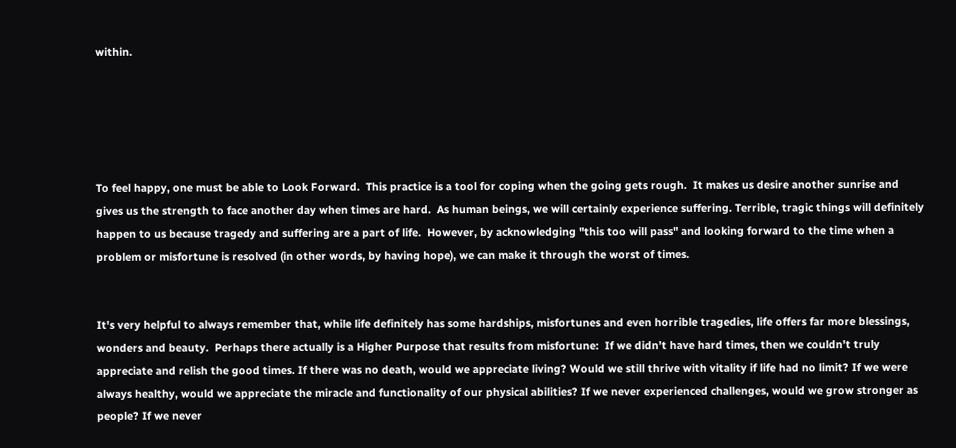within.





To feel happy, one must be able to Look Forward.  This practice is a tool for coping when the going gets rough.  It makes us desire another sunrise and gives us the strength to face another day when times are hard.  As human beings, we will certainly experience suffering. Terrible, tragic things will definitely happen to us because tragedy and suffering are a part of life.  However, by acknowledging "this too will pass" and looking forward to the time when a problem or misfortune is resolved (in other words, by having hope), we can make it through the worst of times.


It's very helpful to always remember that, while life definitely has some hardships, misfortunes and even horrible tragedies, life offers far more blessings, wonders and beauty.  Perhaps there actually is a Higher Purpose that results from misfortune:  If we didn’t have hard times, then we couldn’t truly appreciate and relish the good times. If there was no death, would we appreciate living? Would we still thrive with vitality if life had no limit? If we were always healthy, would we appreciate the miracle and functionality of our physical abilities? If we never experienced challenges, would we grow stronger as people? If we never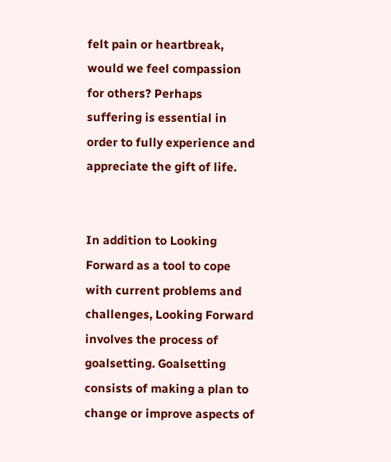felt pain or heartbreak, would we feel compassion for others? Perhaps suffering is essential in order to fully experience and appreciate the gift of life.


In addition to Looking Forward as a tool to cope with current problems and challenges, Looking Forward involves the process of goalsetting. Goalsetting consists of making a plan to change or improve aspects of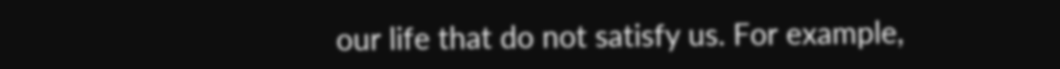our life that do not satisfy us. For example,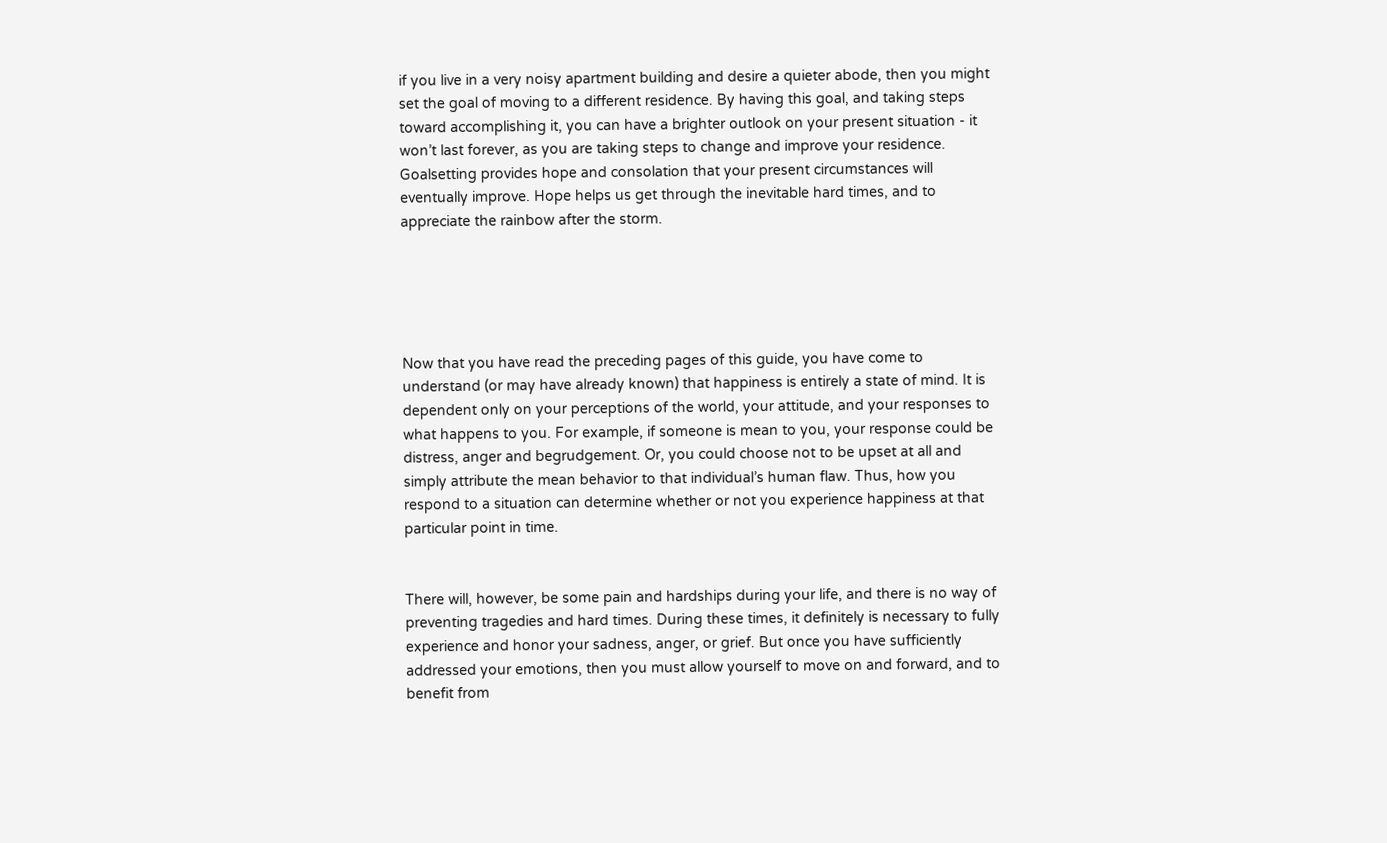if you live in a very noisy apartment building and desire a quieter abode, then you might set the goal of moving to a different residence. By having this goal, and taking steps toward accomplishing it, you can have a brighter outlook on your present situation - it won’t last forever, as you are taking steps to change and improve your residence. Goalsetting provides hope and consolation that your present circumstances will eventually improve. Hope helps us get through the inevitable hard times, and to appreciate the rainbow after the storm.





Now that you have read the preceding pages of this guide, you have come to understand (or may have already known) that happiness is entirely a state of mind. It is dependent only on your perceptions of the world, your attitude, and your responses to what happens to you. For example, if someone is mean to you, your response could be distress, anger and begrudgement. Or, you could choose not to be upset at all and simply attribute the mean behavior to that individual’s human flaw. Thus, how you respond to a situation can determine whether or not you experience happiness at that particular point in time.


There will, however, be some pain and hardships during your life, and there is no way of preventing tragedies and hard times. During these times, it definitely is necessary to fully experience and honor your sadness, anger, or grief. But once you have sufficiently addressed your emotions, then you must allow yourself to move on and forward, and to benefit from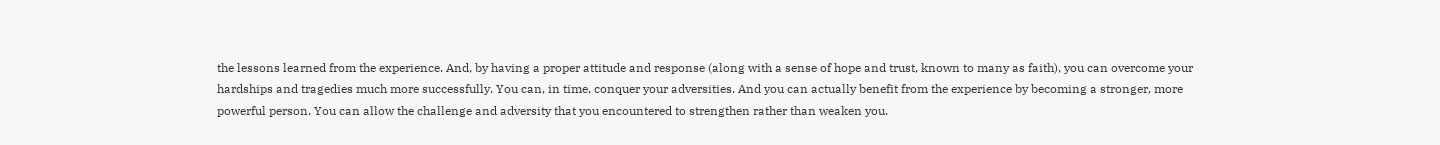the lessons learned from the experience. And, by having a proper attitude and response (along with a sense of hope and trust, known to many as faith), you can overcome your hardships and tragedies much more successfully. You can, in time, conquer your adversities. And you can actually benefit from the experience by becoming a stronger, more powerful person. You can allow the challenge and adversity that you encountered to strengthen rather than weaken you.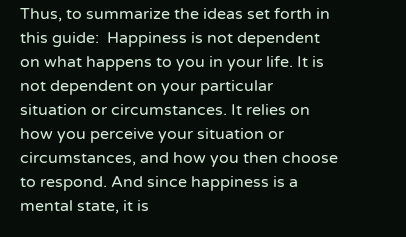Thus, to summarize the ideas set forth in this guide:  Happiness is not dependent on what happens to you in your life. It is not dependent on your particular situation or circumstances. It relies on how you perceive your situation or circumstances, and how you then choose to respond. And since happiness is a mental state, it is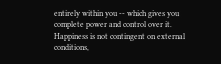entirely within you -- which gives you complete power and control over it. Happiness is not contingent on external conditions,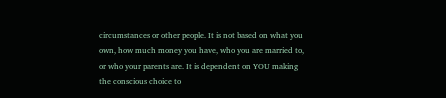circumstances or other people. It is not based on what you own, how much money you have, who you are married to, or who your parents are. It is dependent on YOU making the conscious choice to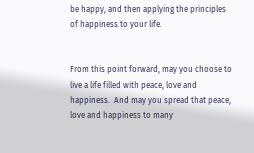be happy, and then applying the principles of happiness to your life.


From this point forward, may you choose to live a life filled with peace, love and happiness.  And may you spread that peace, love and happiness to many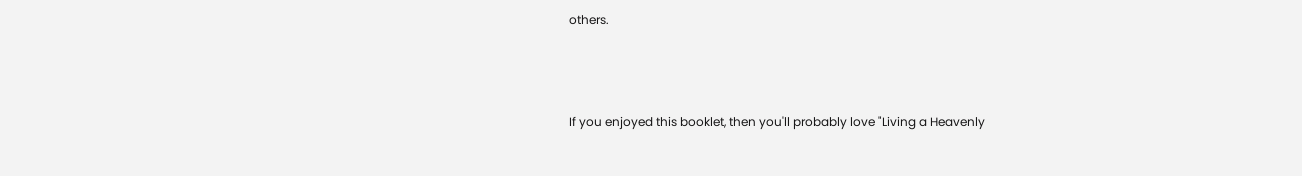others.



If you enjoyed this booklet, then you'll probably love "Living a Heavenly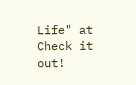Life" at Check it out!